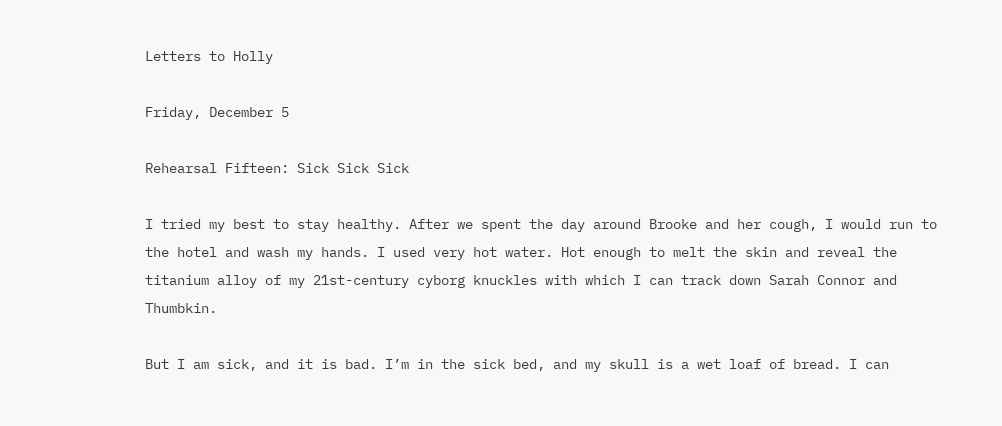Letters to Holly

Friday, December 5

Rehearsal Fifteen: Sick Sick Sick

I tried my best to stay healthy. After we spent the day around Brooke and her cough, I would run to the hotel and wash my hands. I used very hot water. Hot enough to melt the skin and reveal the titanium alloy of my 21st-century cyborg knuckles with which I can track down Sarah Connor and Thumbkin.

But I am sick, and it is bad. I’m in the sick bed, and my skull is a wet loaf of bread. I can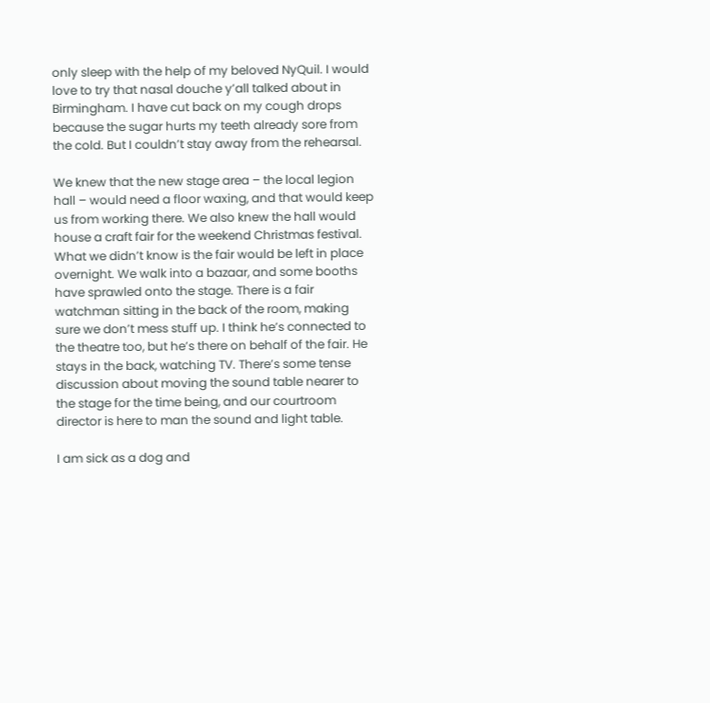only sleep with the help of my beloved NyQuil. I would love to try that nasal douche y’all talked about in Birmingham. I have cut back on my cough drops because the sugar hurts my teeth already sore from the cold. But I couldn’t stay away from the rehearsal.

We knew that the new stage area – the local legion hall – would need a floor waxing, and that would keep us from working there. We also knew the hall would house a craft fair for the weekend Christmas festival. What we didn’t know is the fair would be left in place overnight. We walk into a bazaar, and some booths have sprawled onto the stage. There is a fair watchman sitting in the back of the room, making sure we don’t mess stuff up. I think he’s connected to the theatre too, but he’s there on behalf of the fair. He stays in the back, watching TV. There’s some tense discussion about moving the sound table nearer to the stage for the time being, and our courtroom director is here to man the sound and light table.

I am sick as a dog and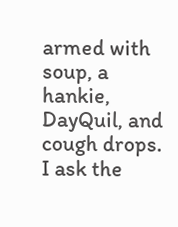armed with soup, a hankie, DayQuil, and cough drops. I ask the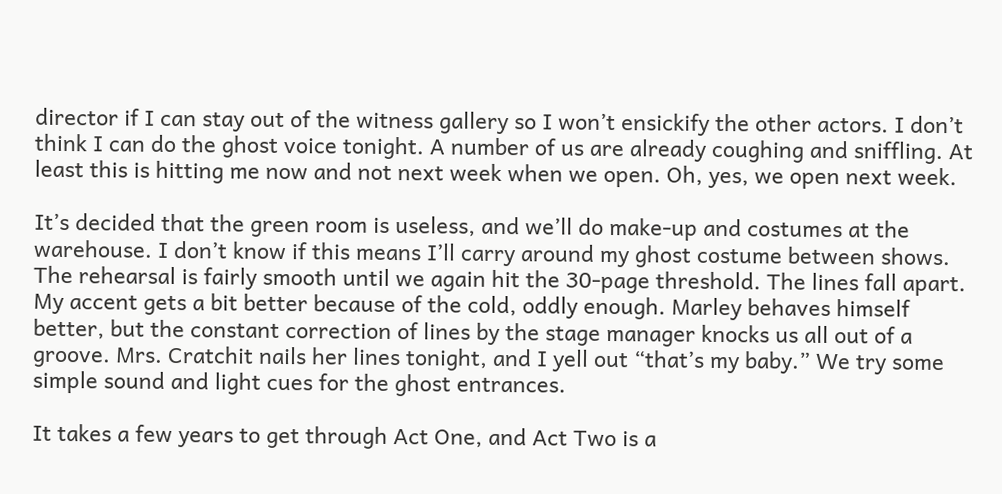director if I can stay out of the witness gallery so I won’t ensickify the other actors. I don’t think I can do the ghost voice tonight. A number of us are already coughing and sniffling. At least this is hitting me now and not next week when we open. Oh, yes, we open next week.

It’s decided that the green room is useless, and we’ll do make-up and costumes at the warehouse. I don’t know if this means I’ll carry around my ghost costume between shows. The rehearsal is fairly smooth until we again hit the 30-page threshold. The lines fall apart. My accent gets a bit better because of the cold, oddly enough. Marley behaves himself better, but the constant correction of lines by the stage manager knocks us all out of a groove. Mrs. Cratchit nails her lines tonight, and I yell out “that’s my baby.” We try some simple sound and light cues for the ghost entrances.

It takes a few years to get through Act One, and Act Two is a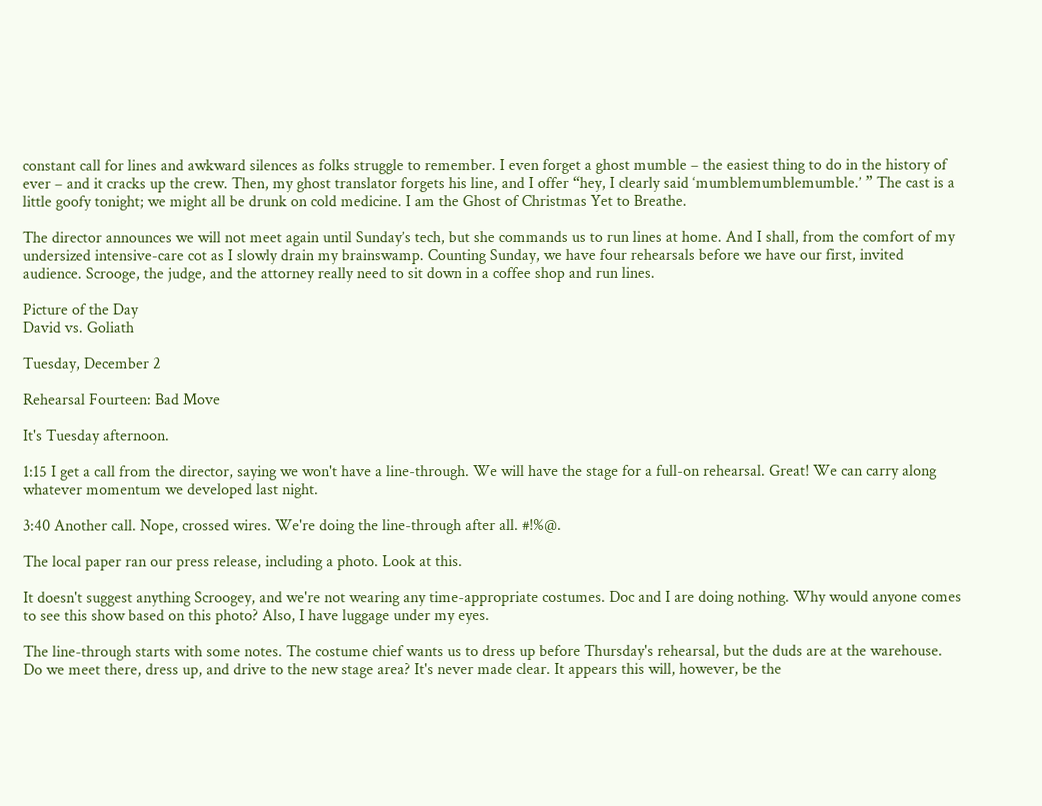constant call for lines and awkward silences as folks struggle to remember. I even forget a ghost mumble – the easiest thing to do in the history of ever – and it cracks up the crew. Then, my ghost translator forgets his line, and I offer “hey, I clearly said ‘mumblemumblemumble.’ ” The cast is a little goofy tonight; we might all be drunk on cold medicine. I am the Ghost of Christmas Yet to Breathe.

The director announces we will not meet again until Sunday’s tech, but she commands us to run lines at home. And I shall, from the comfort of my undersized intensive-care cot as I slowly drain my brainswamp. Counting Sunday, we have four rehearsals before we have our first, invited audience. Scrooge, the judge, and the attorney really need to sit down in a coffee shop and run lines.

Picture of the Day
David vs. Goliath

Tuesday, December 2

Rehearsal Fourteen: Bad Move

It's Tuesday afternoon.

1:15 I get a call from the director, saying we won't have a line-through. We will have the stage for a full-on rehearsal. Great! We can carry along whatever momentum we developed last night.

3:40 Another call. Nope, crossed wires. We're doing the line-through after all. #!%@.

The local paper ran our press release, including a photo. Look at this.

It doesn't suggest anything Scroogey, and we're not wearing any time-appropriate costumes. Doc and I are doing nothing. Why would anyone comes to see this show based on this photo? Also, I have luggage under my eyes.

The line-through starts with some notes. The costume chief wants us to dress up before Thursday's rehearsal, but the duds are at the warehouse. Do we meet there, dress up, and drive to the new stage area? It's never made clear. It appears this will, however, be the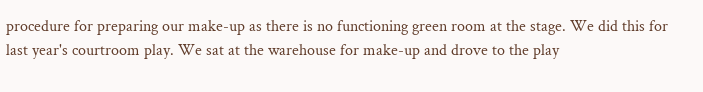procedure for preparing our make-up as there is no functioning green room at the stage. We did this for last year's courtroom play. We sat at the warehouse for make-up and drove to the play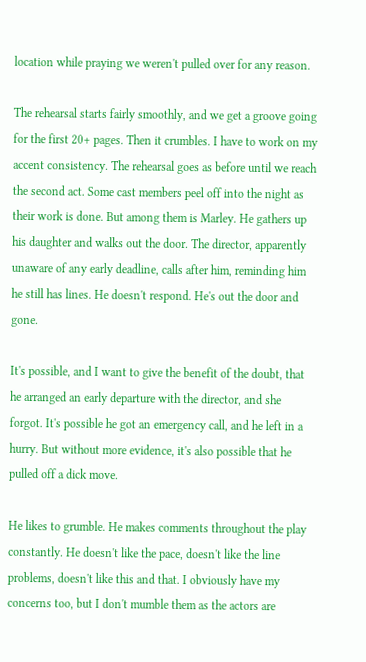location while praying we weren't pulled over for any reason.

The rehearsal starts fairly smoothly, and we get a groove going for the first 20+ pages. Then it crumbles. I have to work on my accent consistency. The rehearsal goes as before until we reach the second act. Some cast members peel off into the night as their work is done. But among them is Marley. He gathers up his daughter and walks out the door. The director, apparently unaware of any early deadline, calls after him, reminding him he still has lines. He doesn't respond. He's out the door and gone.

It's possible, and I want to give the benefit of the doubt, that he arranged an early departure with the director, and she forgot. It's possible he got an emergency call, and he left in a hurry. But without more evidence, it's also possible that he pulled off a dick move.

He likes to grumble. He makes comments throughout the play constantly. He doesn't like the pace, doesn't like the line problems, doesn't like this and that. I obviously have my concerns too, but I don't mumble them as the actors are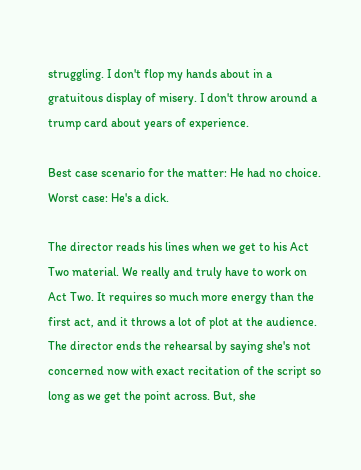struggling. I don't flop my hands about in a gratuitous display of misery. I don't throw around a trump card about years of experience.

Best case scenario for the matter: He had no choice.
Worst case: He's a dick.

The director reads his lines when we get to his Act Two material. We really and truly have to work on Act Two. It requires so much more energy than the first act, and it throws a lot of plot at the audience. The director ends the rehearsal by saying she's not concerned now with exact recitation of the script so long as we get the point across. But, she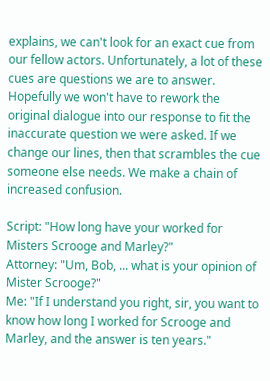explains, we can't look for an exact cue from our fellow actors. Unfortunately, a lot of these cues are questions we are to answer. Hopefully we won't have to rework the original dialogue into our response to fit the inaccurate question we were asked. If we change our lines, then that scrambles the cue someone else needs. We make a chain of increased confusion.

Script: "How long have your worked for Misters Scrooge and Marley?"
Attorney: "Um, Bob, ... what is your opinion of Mister Scrooge?"
Me: "If I understand you right, sir, you want to know how long I worked for Scrooge and Marley, and the answer is ten years."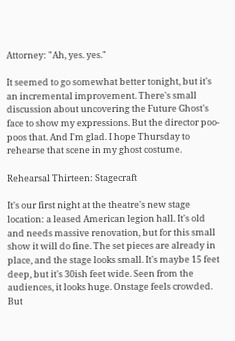Attorney: "Ah, yes. yes."

It seemed to go somewhat better tonight, but it's an incremental improvement. There's small discussion about uncovering the Future Ghost's face to show my expressions. But the director poo-poos that. And I'm glad. I hope Thursday to rehearse that scene in my ghost costume.

Rehearsal Thirteen: Stagecraft

It's our first night at the theatre's new stage location: a leased American legion hall. It's old and needs massive renovation, but for this small show it will do fine. The set pieces are already in place, and the stage looks small. It's maybe 15 feet deep, but it's 30ish feet wide. Seen from the audiences, it looks huge. Onstage feels crowded. But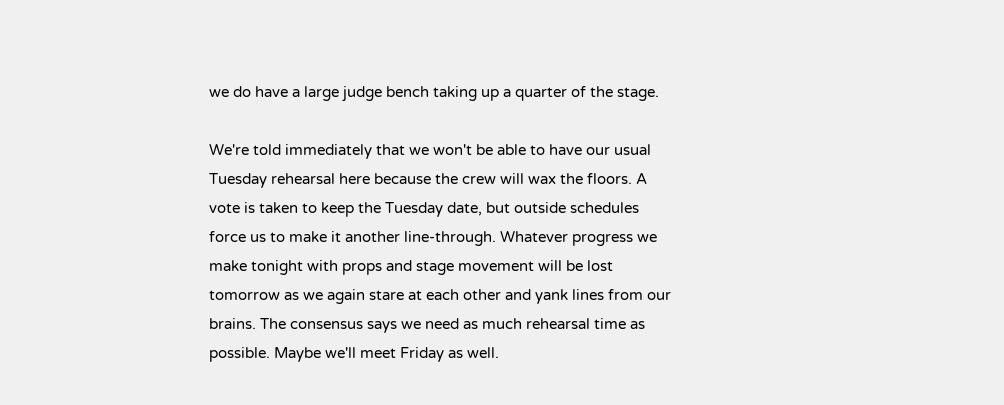we do have a large judge bench taking up a quarter of the stage.

We're told immediately that we won't be able to have our usual Tuesday rehearsal here because the crew will wax the floors. A vote is taken to keep the Tuesday date, but outside schedules force us to make it another line-through. Whatever progress we make tonight with props and stage movement will be lost tomorrow as we again stare at each other and yank lines from our brains. The consensus says we need as much rehearsal time as possible. Maybe we'll meet Friday as well.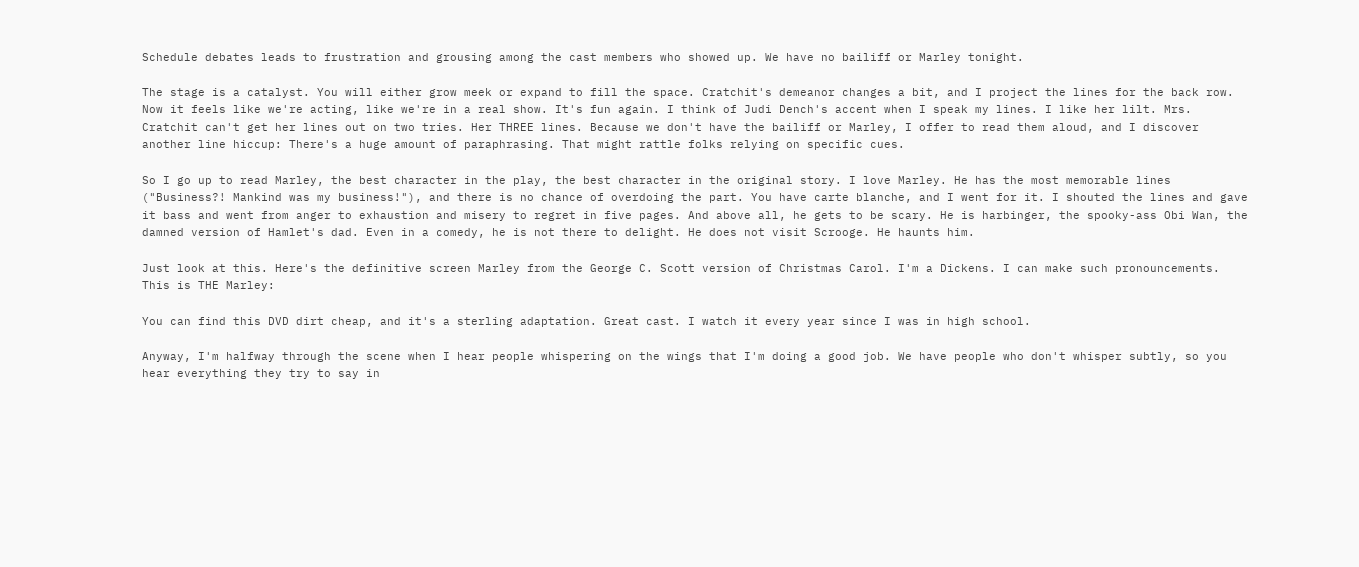Schedule debates leads to frustration and grousing among the cast members who showed up. We have no bailiff or Marley tonight.

The stage is a catalyst. You will either grow meek or expand to fill the space. Cratchit's demeanor changes a bit, and I project the lines for the back row. Now it feels like we're acting, like we're in a real show. It's fun again. I think of Judi Dench's accent when I speak my lines. I like her lilt. Mrs. Cratchit can't get her lines out on two tries. Her THREE lines. Because we don't have the bailiff or Marley, I offer to read them aloud, and I discover another line hiccup: There's a huge amount of paraphrasing. That might rattle folks relying on specific cues.

So I go up to read Marley, the best character in the play, the best character in the original story. I love Marley. He has the most memorable lines ("Business?! Mankind was my business!"), and there is no chance of overdoing the part. You have carte blanche, and I went for it. I shouted the lines and gave it bass and went from anger to exhaustion and misery to regret in five pages. And above all, he gets to be scary. He is harbinger, the spooky-ass Obi Wan, the damned version of Hamlet's dad. Even in a comedy, he is not there to delight. He does not visit Scrooge. He haunts him.

Just look at this. Here's the definitive screen Marley from the George C. Scott version of Christmas Carol. I'm a Dickens. I can make such pronouncements. This is THE Marley:

You can find this DVD dirt cheap, and it's a sterling adaptation. Great cast. I watch it every year since I was in high school.

Anyway, I'm halfway through the scene when I hear people whispering on the wings that I'm doing a good job. We have people who don't whisper subtly, so you hear everything they try to say in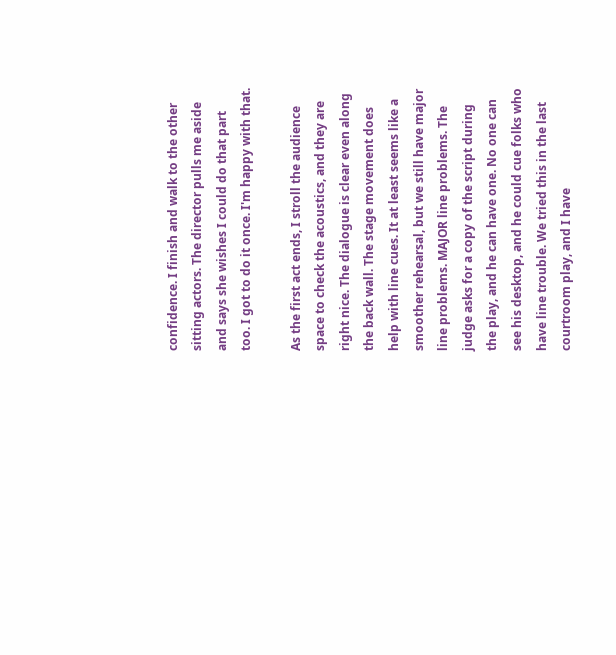confidence. I finish and walk to the other sitting actors. The director pulls me aside and says she wishes I could do that part too. I got to do it once. I'm happy with that.

As the first act ends, I stroll the audience space to check the acoustics, and they are right nice. The dialogue is clear even along the back wall. The stage movement does help with line cues. It at least seems like a smoother rehearsal, but we still have major line problems. MAJOR line problems. The judge asks for a copy of the script during the play, and he can have one. No one can see his desktop, and he could cue folks who have line trouble. We tried this in the last courtroom play, and I have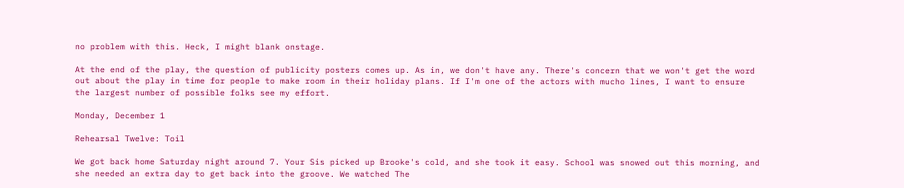no problem with this. Heck, I might blank onstage.

At the end of the play, the question of publicity posters comes up. As in, we don't have any. There's concern that we won't get the word out about the play in time for people to make room in their holiday plans. If I'm one of the actors with mucho lines, I want to ensure the largest number of possible folks see my effort.

Monday, December 1

Rehearsal Twelve: Toil

We got back home Saturday night around 7. Your Sis picked up Brooke's cold, and she took it easy. School was snowed out this morning, and she needed an extra day to get back into the groove. We watched The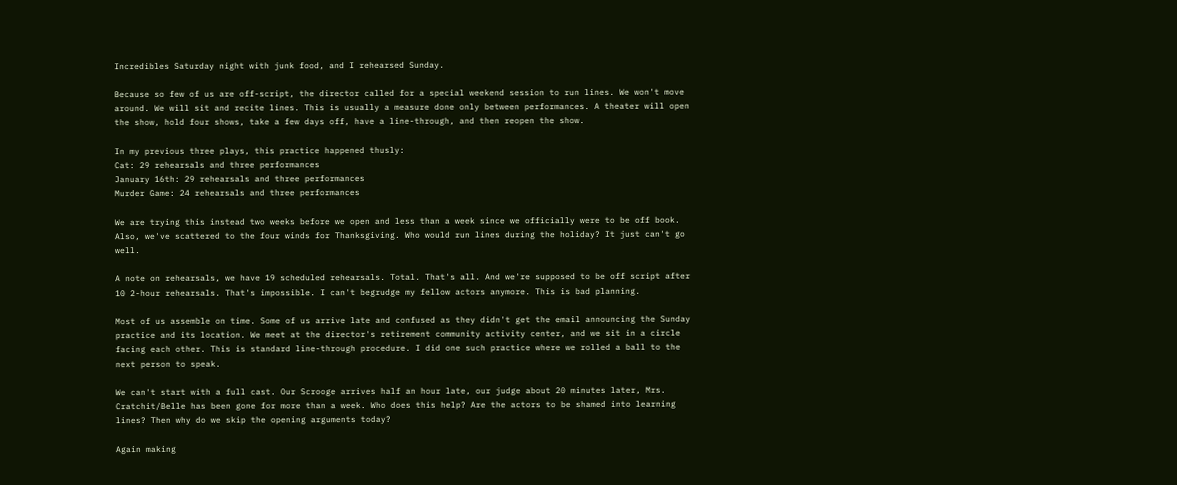Incredibles Saturday night with junk food, and I rehearsed Sunday.

Because so few of us are off-script, the director called for a special weekend session to run lines. We won't move around. We will sit and recite lines. This is usually a measure done only between performances. A theater will open the show, hold four shows, take a few days off, have a line-through, and then reopen the show.

In my previous three plays, this practice happened thusly:
Cat: 29 rehearsals and three performances
January 16th: 29 rehearsals and three performances
Murder Game: 24 rehearsals and three performances

We are trying this instead two weeks before we open and less than a week since we officially were to be off book. Also, we've scattered to the four winds for Thanksgiving. Who would run lines during the holiday? It just can't go well.

A note on rehearsals, we have 19 scheduled rehearsals. Total. That's all. And we're supposed to be off script after 10 2-hour rehearsals. That's impossible. I can't begrudge my fellow actors anymore. This is bad planning.

Most of us assemble on time. Some of us arrive late and confused as they didn't get the email announcing the Sunday practice and its location. We meet at the director's retirement community activity center, and we sit in a circle facing each other. This is standard line-through procedure. I did one such practice where we rolled a ball to the next person to speak.

We can't start with a full cast. Our Scrooge arrives half an hour late, our judge about 20 minutes later, Mrs. Cratchit/Belle has been gone for more than a week. Who does this help? Are the actors to be shamed into learning lines? Then why do we skip the opening arguments today?

Again making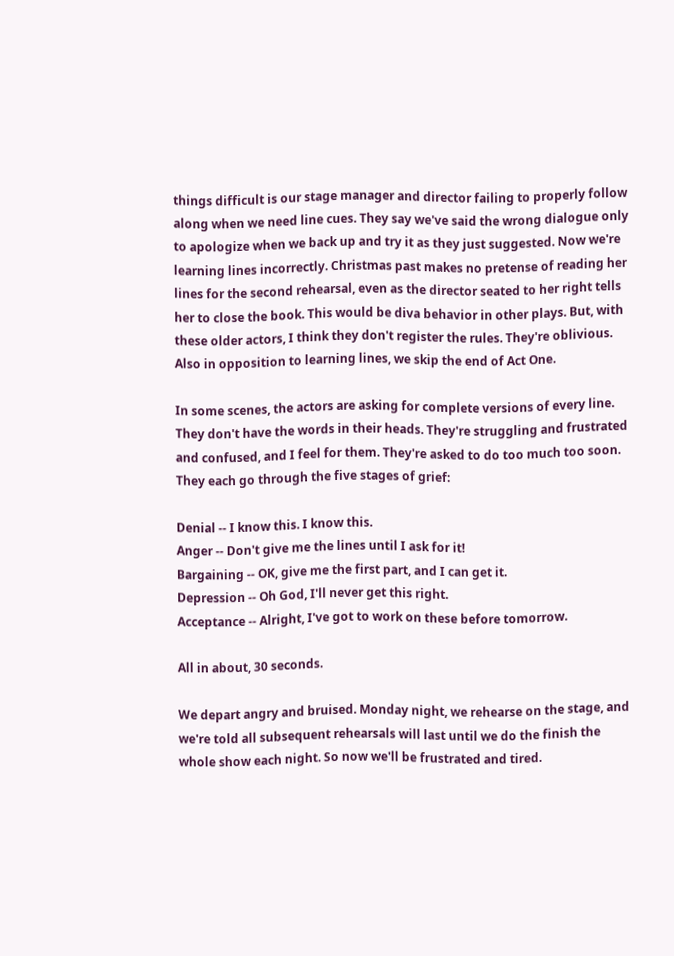things difficult is our stage manager and director failing to properly follow along when we need line cues. They say we've said the wrong dialogue only to apologize when we back up and try it as they just suggested. Now we're learning lines incorrectly. Christmas past makes no pretense of reading her lines for the second rehearsal, even as the director seated to her right tells her to close the book. This would be diva behavior in other plays. But, with these older actors, I think they don't register the rules. They're oblivious. Also in opposition to learning lines, we skip the end of Act One.

In some scenes, the actors are asking for complete versions of every line. They don't have the words in their heads. They're struggling and frustrated and confused, and I feel for them. They're asked to do too much too soon. They each go through the five stages of grief:

Denial -- I know this. I know this.
Anger -- Don't give me the lines until I ask for it!
Bargaining -- OK, give me the first part, and I can get it.
Depression -- Oh God, I'll never get this right.
Acceptance -- Alright, I've got to work on these before tomorrow.

All in about, 30 seconds.

We depart angry and bruised. Monday night, we rehearse on the stage, and we're told all subsequent rehearsals will last until we do the finish the whole show each night. So now we'll be frustrated and tired.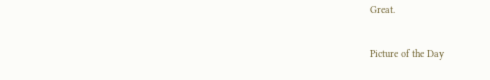Great.

Picture of the Day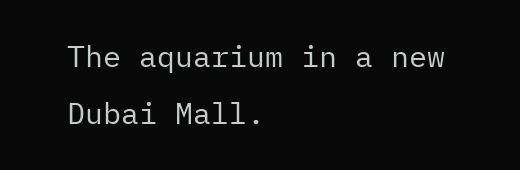The aquarium in a new Dubai Mall.